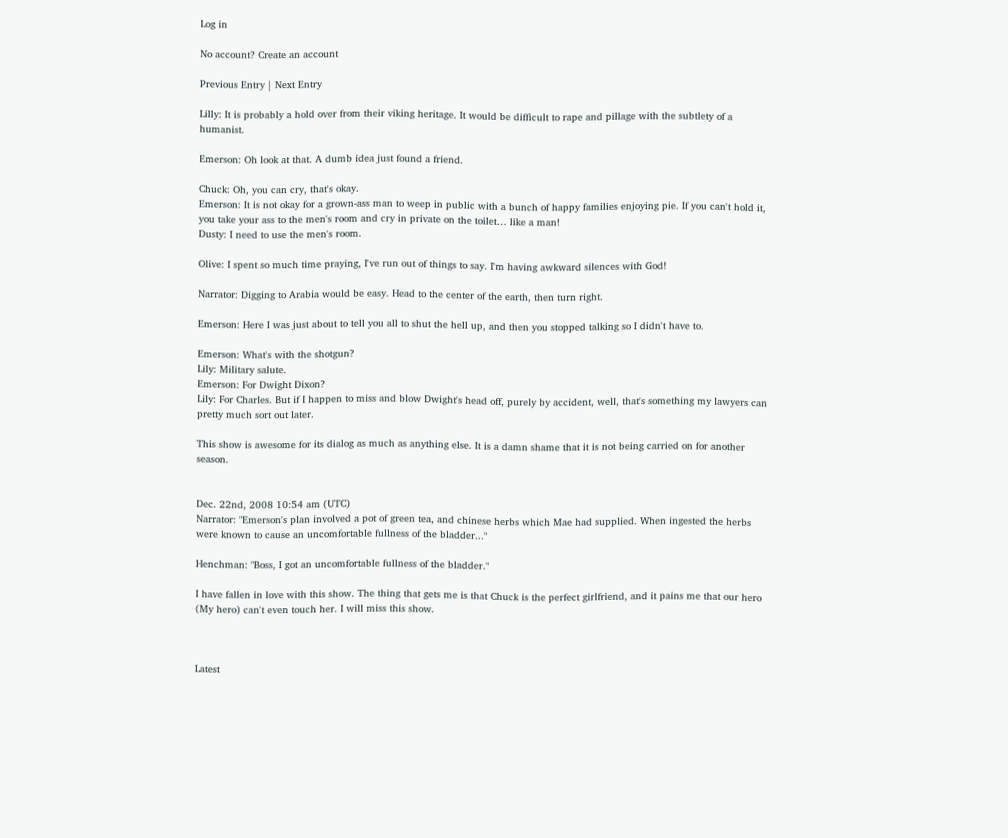Log in

No account? Create an account

Previous Entry | Next Entry

Lilly: It is probably a hold over from their viking heritage. It would be difficult to rape and pillage with the subtlety of a humanist.

Emerson: Oh look at that. A dumb idea just found a friend.

Chuck: Oh, you can cry, that's okay.
Emerson: It is not okay for a grown-ass man to weep in public with a bunch of happy families enjoying pie. If you can't hold it, you take your ass to the men's room and cry in private on the toilet… like a man!
Dusty: I need to use the men's room.

Olive: I spent so much time praying, I've run out of things to say. I'm having awkward silences with God!

Narrator: Digging to Arabia would be easy. Head to the center of the earth, then turn right.

Emerson: Here I was just about to tell you all to shut the hell up, and then you stopped talking so I didn't have to.

Emerson: What's with the shotgun?
Lily: Military salute.
Emerson: For Dwight Dixon?
Lily: For Charles. But if I happen to miss and blow Dwight's head off, purely by accident, well, that's something my lawyers can pretty much sort out later.

This show is awesome for its dialog as much as anything else. It is a damn shame that it is not being carried on for another season.


Dec. 22nd, 2008 10:54 am (UTC)
Narrator: "Emerson's plan involved a pot of green tea, and chinese herbs which Mae had supplied. When ingested the herbs were known to cause an uncomfortable fullness of the bladder..."

Henchman: "Boss, I got an uncomfortable fullness of the bladder."

I have fallen in love with this show. The thing that gets me is that Chuck is the perfect girlfriend, and it pains me that our hero (My hero) can't even touch her. I will miss this show.



Latest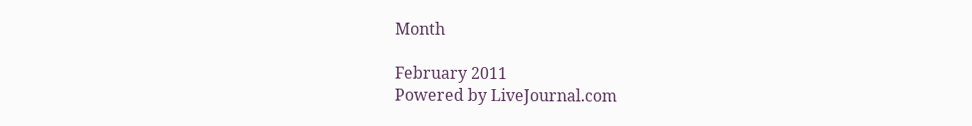Month

February 2011
Powered by LiveJournal.com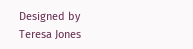Designed by Teresa Jones